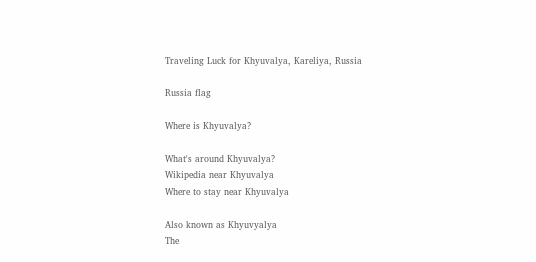Traveling Luck for Khyuvalya, Kareliya, Russia

Russia flag

Where is Khyuvalya?

What's around Khyuvalya?
Wikipedia near Khyuvalya
Where to stay near Khyuvalya

Also known as Khyuvyalya
The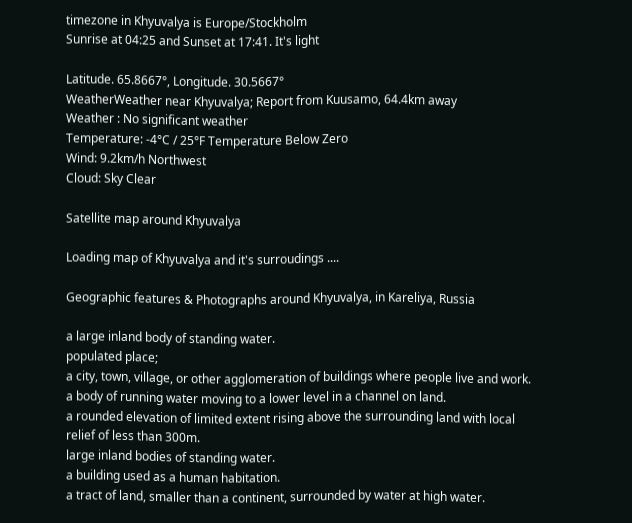timezone in Khyuvalya is Europe/Stockholm
Sunrise at 04:25 and Sunset at 17:41. It's light

Latitude. 65.8667°, Longitude. 30.5667°
WeatherWeather near Khyuvalya; Report from Kuusamo, 64.4km away
Weather : No significant weather
Temperature: -4°C / 25°F Temperature Below Zero
Wind: 9.2km/h Northwest
Cloud: Sky Clear

Satellite map around Khyuvalya

Loading map of Khyuvalya and it's surroudings ....

Geographic features & Photographs around Khyuvalya, in Kareliya, Russia

a large inland body of standing water.
populated place;
a city, town, village, or other agglomeration of buildings where people live and work.
a body of running water moving to a lower level in a channel on land.
a rounded elevation of limited extent rising above the surrounding land with local relief of less than 300m.
large inland bodies of standing water.
a building used as a human habitation.
a tract of land, smaller than a continent, surrounded by water at high water.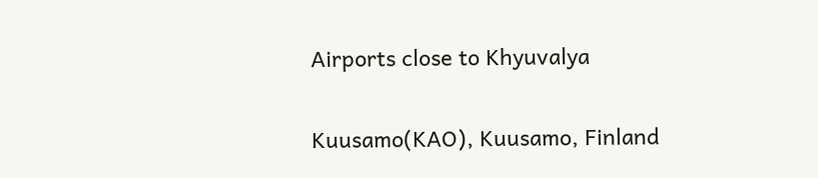Airports close to Khyuvalya

Kuusamo(KAO), Kuusamo, Finland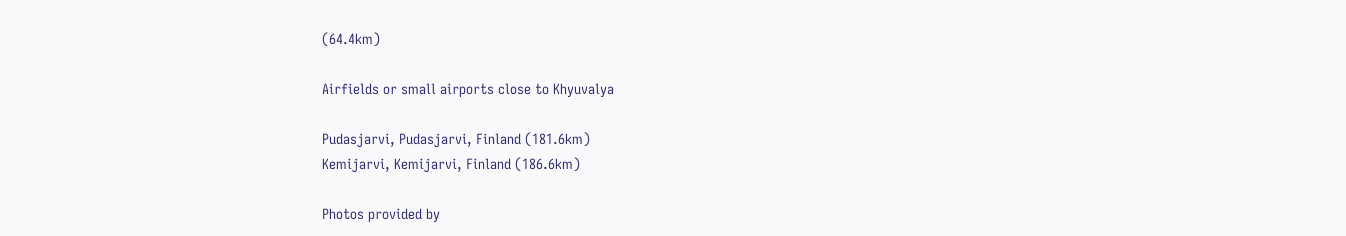(64.4km)

Airfields or small airports close to Khyuvalya

Pudasjarvi, Pudasjarvi, Finland (181.6km)
Kemijarvi, Kemijarvi, Finland (186.6km)

Photos provided by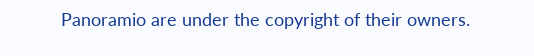Panoramio are under the copyright of their owners.